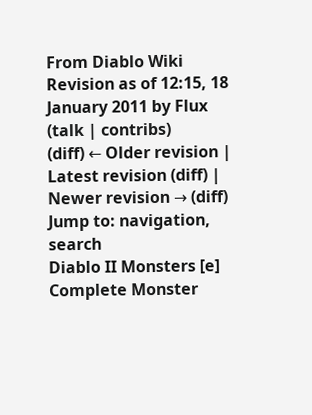From Diablo Wiki
Revision as of 12:15, 18 January 2011 by Flux (talk | contribs)
(diff) ← Older revision | Latest revision (diff) | Newer revision → (diff)
Jump to: navigation, search
Diablo II Monsters [e]
Complete Monster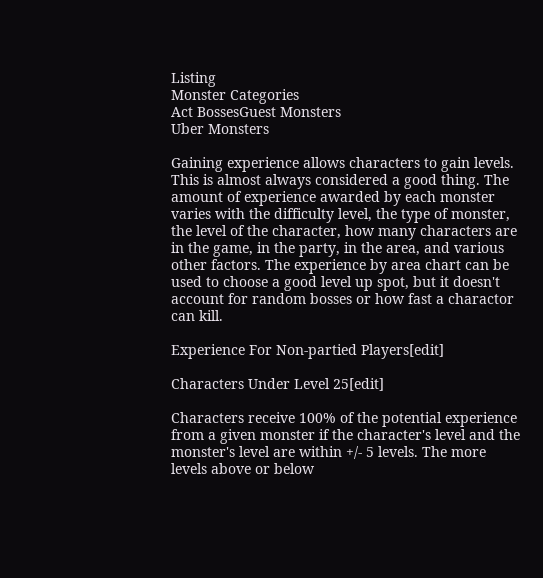Listing
Monster Categories
Act BossesGuest Monsters
Uber Monsters

Gaining experience allows characters to gain levels. This is almost always considered a good thing. The amount of experience awarded by each monster varies with the difficulty level, the type of monster, the level of the character, how many characters are in the game, in the party, in the area, and various other factors. The experience by area chart can be used to choose a good level up spot, but it doesn't account for random bosses or how fast a charactor can kill.

Experience For Non-partied Players[edit]

Characters Under Level 25[edit]

Characters receive 100% of the potential experience from a given monster if the character's level and the monster's level are within +/- 5 levels. The more levels above or below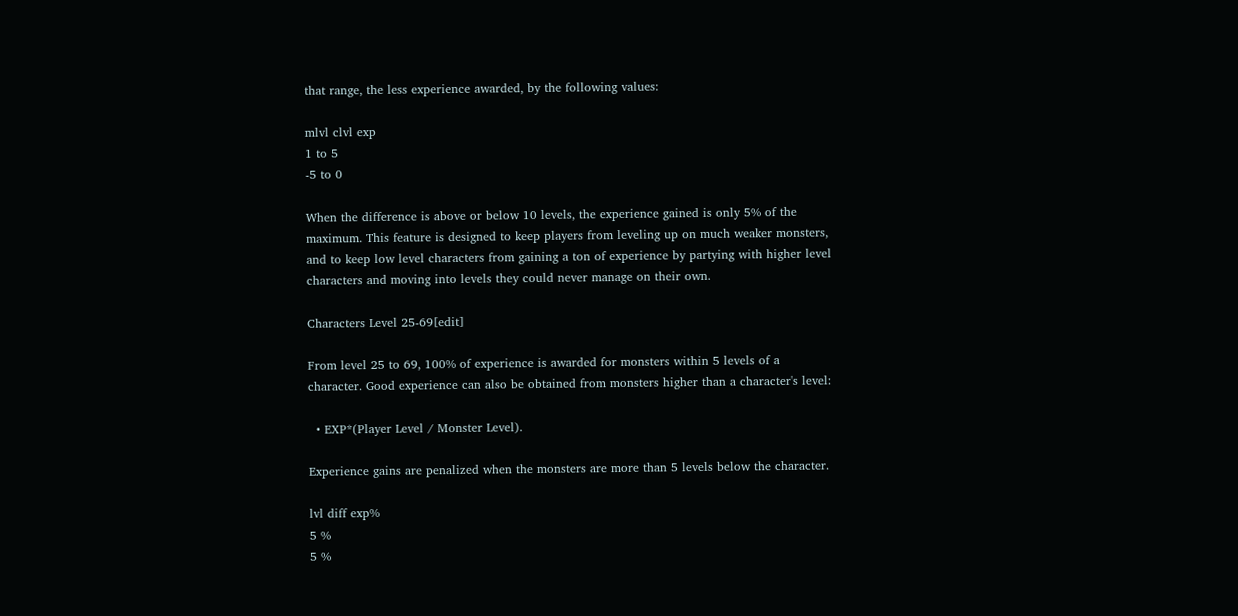that range, the less experience awarded, by the following values:

mlvl clvl exp
1 to 5
-5 to 0

When the difference is above or below 10 levels, the experience gained is only 5% of the maximum. This feature is designed to keep players from leveling up on much weaker monsters, and to keep low level characters from gaining a ton of experience by partying with higher level characters and moving into levels they could never manage on their own.

Characters Level 25-69[edit]

From level 25 to 69, 100% of experience is awarded for monsters within 5 levels of a character. Good experience can also be obtained from monsters higher than a character's level:

  • EXP*(Player Level / Monster Level).

Experience gains are penalized when the monsters are more than 5 levels below the character.

lvl diff exp%
5 %
5 %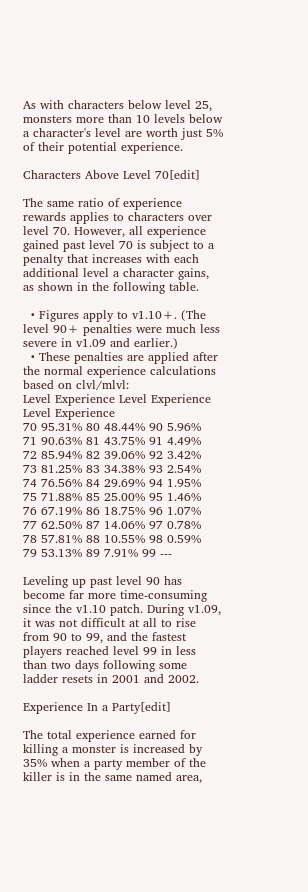As with characters below level 25, monsters more than 10 levels below a character's level are worth just 5% of their potential experience.

Characters Above Level 70[edit]

The same ratio of experience rewards applies to characters over level 70. However, all experience gained past level 70 is subject to a penalty that increases with each additional level a character gains, as shown in the following table.

  • Figures apply to v1.10+. (The level 90+ penalties were much less severe in v1.09 and earlier.)
  • These penalties are applied after the normal experience calculations based on clvl/mlvl:
Level Experience Level Experience Level Experience
70 95.31% 80 48.44% 90 5.96%
71 90.63% 81 43.75% 91 4.49%
72 85.94% 82 39.06% 92 3.42%
73 81.25% 83 34.38% 93 2.54%
74 76.56% 84 29.69% 94 1.95%
75 71.88% 85 25.00% 95 1.46%
76 67.19% 86 18.75% 96 1.07%
77 62.50% 87 14.06% 97 0.78%
78 57.81% 88 10.55% 98 0.59%
79 53.13% 89 7.91% 99 ---

Leveling up past level 90 has become far more time-consuming since the v1.10 patch. During v1.09, it was not difficult at all to rise from 90 to 99, and the fastest players reached level 99 in less than two days following some ladder resets in 2001 and 2002.

Experience In a Party[edit]

The total experience earned for killing a monster is increased by 35% when a party member of the killer is in the same named area,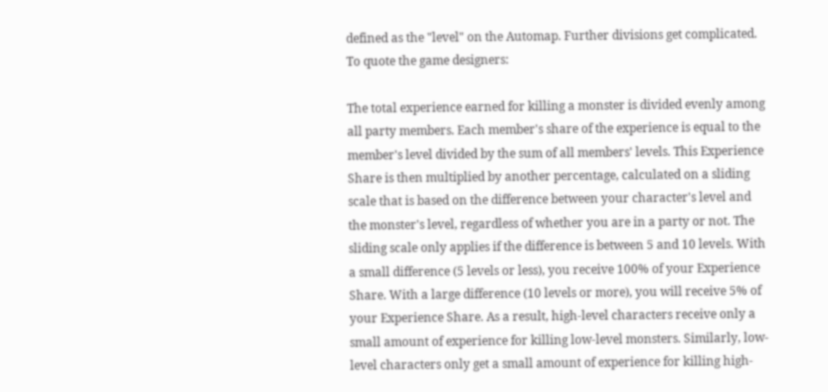defined as the "level" on the Automap. Further divisions get complicated. To quote the game designers:

The total experience earned for killing a monster is divided evenly among all party members. Each member's share of the experience is equal to the member's level divided by the sum of all members' levels. This Experience Share is then multiplied by another percentage, calculated on a sliding scale that is based on the difference between your character's level and the monster's level, regardless of whether you are in a party or not. The sliding scale only applies if the difference is between 5 and 10 levels. With a small difference (5 levels or less), you receive 100% of your Experience Share. With a large difference (10 levels or more), you will receive 5% of your Experience Share. As a result, high-level characters receive only a small amount of experience for killing low-level monsters. Similarly, low-level characters only get a small amount of experience for killing high-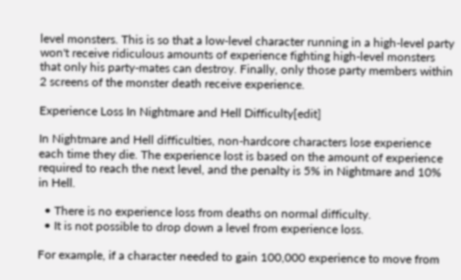level monsters. This is so that a low-level character running in a high-level party won't receive ridiculous amounts of experience fighting high-level monsters that only his party-mates can destroy. Finally, only those party members within 2 screens of the monster death receive experience.

Experience Loss In Nightmare and Hell Difficulty[edit]

In Nightmare and Hell difficulties, non-hardcore characters lose experience each time they die. The experience lost is based on the amount of experience required to reach the next level, and the penalty is 5% in Nightmare and 10% in Hell.

  • There is no experience loss from deaths on normal difficulty.
  • It is not possible to drop down a level from experience loss.

For example, if a character needed to gain 100,000 experience to move from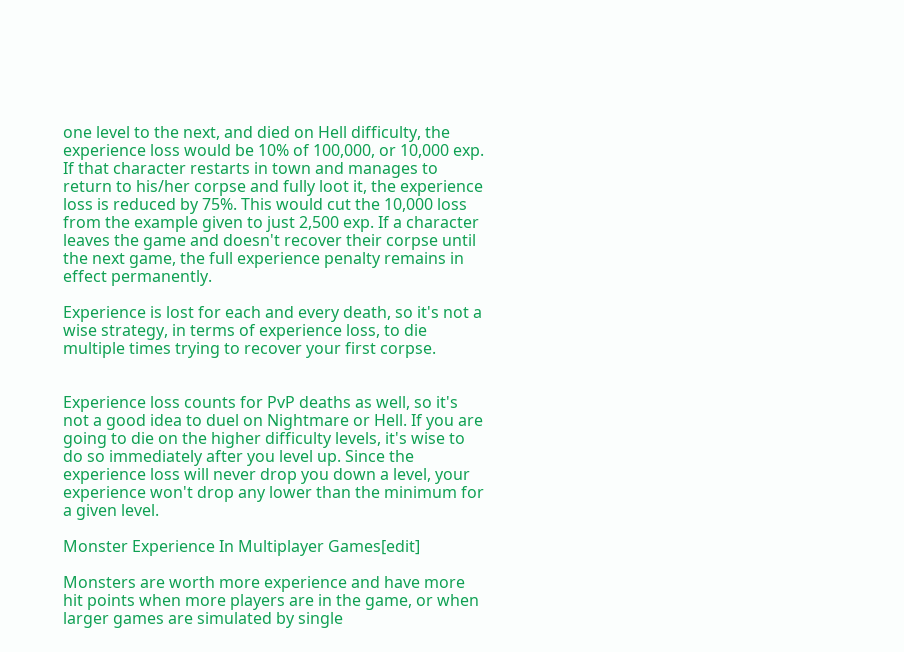one level to the next, and died on Hell difficulty, the experience loss would be 10% of 100,000, or 10,000 exp. If that character restarts in town and manages to return to his/her corpse and fully loot it, the experience loss is reduced by 75%. This would cut the 10,000 loss from the example given to just 2,500 exp. If a character leaves the game and doesn't recover their corpse until the next game, the full experience penalty remains in effect permanently.

Experience is lost for each and every death, so it's not a wise strategy, in terms of experience loss, to die multiple times trying to recover your first corpse.


Experience loss counts for PvP deaths as well, so it's not a good idea to duel on Nightmare or Hell. If you are going to die on the higher difficulty levels, it's wise to do so immediately after you level up. Since the experience loss will never drop you down a level, your experience won't drop any lower than the minimum for a given level.

Monster Experience In Multiplayer Games[edit]

Monsters are worth more experience and have more hit points when more players are in the game, or when larger games are simulated by single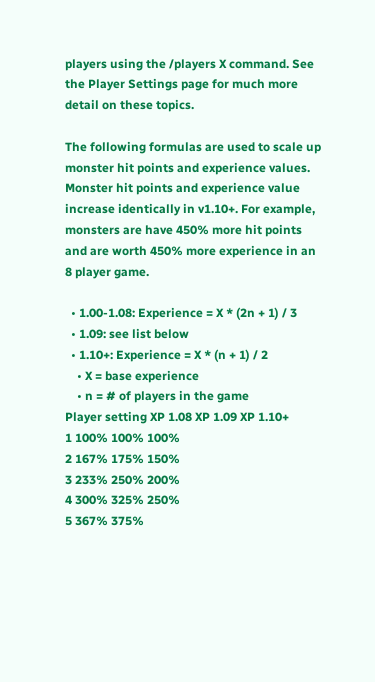players using the /players X command. See the Player Settings page for much more detail on these topics.

The following formulas are used to scale up monster hit points and experience values. Monster hit points and experience value increase identically in v1.10+. For example, monsters are have 450% more hit points and are worth 450% more experience in an 8 player game.

  • 1.00-1.08: Experience = X * (2n + 1) / 3
  • 1.09: see list below
  • 1.10+: Experience = X * (n + 1) / 2
    • X = base experience
    • n = # of players in the game
Player setting XP 1.08 XP 1.09 XP 1.10+
1 100% 100% 100%
2 167% 175% 150%
3 233% 250% 200%
4 300% 325% 250%
5 367% 375%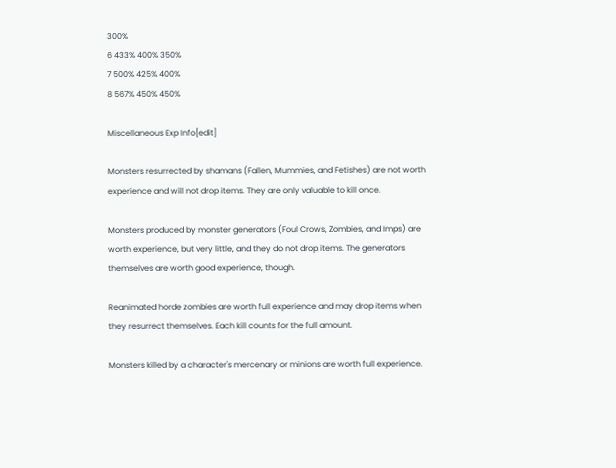300%
6 433% 400% 350%
7 500% 425% 400%
8 567% 450% 450%

Miscellaneous Exp Info[edit]

Monsters resurrected by shamans (Fallen, Mummies, and Fetishes) are not worth experience and will not drop items. They are only valuable to kill once.

Monsters produced by monster generators (Foul Crows, Zombies, and Imps) are worth experience, but very little, and they do not drop items. The generators themselves are worth good experience, though.

Reanimated horde zombies are worth full experience and may drop items when they resurrect themselves. Each kill counts for the full amount.

Monsters killed by a character's mercenary or minions are worth full experience.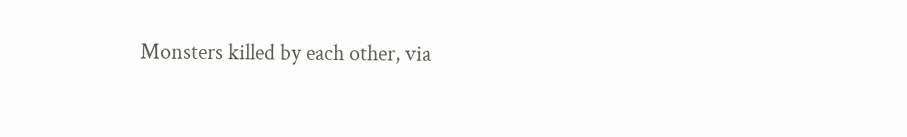Monsters killed by each other, via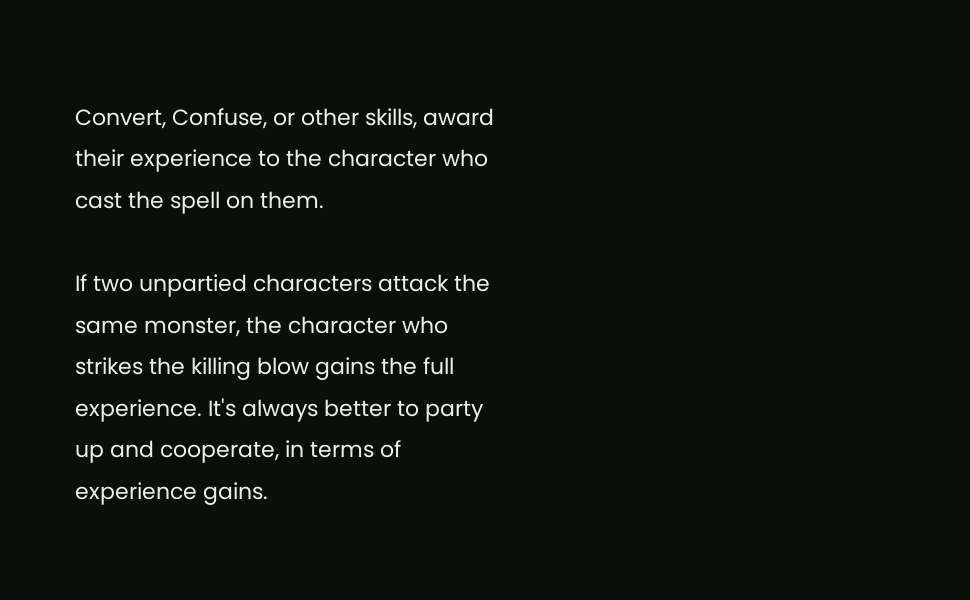Convert, Confuse, or other skills, award their experience to the character who cast the spell on them.

If two unpartied characters attack the same monster, the character who strikes the killing blow gains the full experience. It's always better to party up and cooperate, in terms of experience gains.